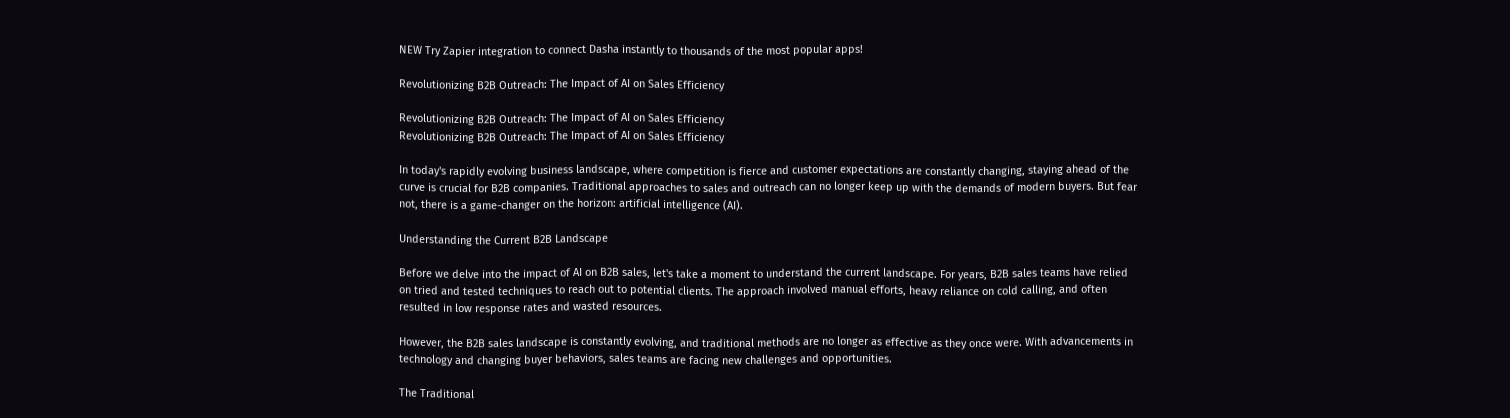NEW Try Zapier integration to connect Dasha instantly to thousands of the most popular apps!

Revolutionizing B2B Outreach: The Impact of AI on Sales Efficiency

Revolutionizing B2B Outreach: The Impact of AI on Sales Efficiency
Revolutionizing B2B Outreach: The Impact of AI on Sales Efficiency

In today's rapidly evolving business landscape, where competition is fierce and customer expectations are constantly changing, staying ahead of the curve is crucial for B2B companies. Traditional approaches to sales and outreach can no longer keep up with the demands of modern buyers. But fear not, there is a game-changer on the horizon: artificial intelligence (AI).

Understanding the Current B2B Landscape

Before we delve into the impact of AI on B2B sales, let's take a moment to understand the current landscape. For years, B2B sales teams have relied on tried and tested techniques to reach out to potential clients. The approach involved manual efforts, heavy reliance on cold calling, and often resulted in low response rates and wasted resources.

However, the B2B sales landscape is constantly evolving, and traditional methods are no longer as effective as they once were. With advancements in technology and changing buyer behaviors, sales teams are facing new challenges and opportunities.

The Traditional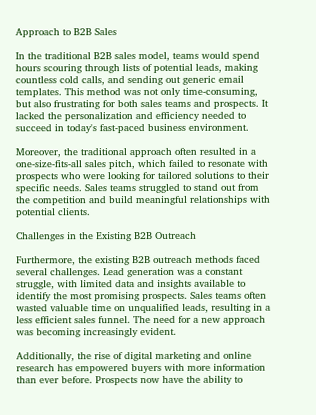Approach to B2B Sales

In the traditional B2B sales model, teams would spend hours scouring through lists of potential leads, making countless cold calls, and sending out generic email templates. This method was not only time-consuming, but also frustrating for both sales teams and prospects. It lacked the personalization and efficiency needed to succeed in today's fast-paced business environment.

Moreover, the traditional approach often resulted in a one-size-fits-all sales pitch, which failed to resonate with prospects who were looking for tailored solutions to their specific needs. Sales teams struggled to stand out from the competition and build meaningful relationships with potential clients.

Challenges in the Existing B2B Outreach

Furthermore, the existing B2B outreach methods faced several challenges. Lead generation was a constant struggle, with limited data and insights available to identify the most promising prospects. Sales teams often wasted valuable time on unqualified leads, resulting in a less efficient sales funnel. The need for a new approach was becoming increasingly evident.

Additionally, the rise of digital marketing and online research has empowered buyers with more information than ever before. Prospects now have the ability to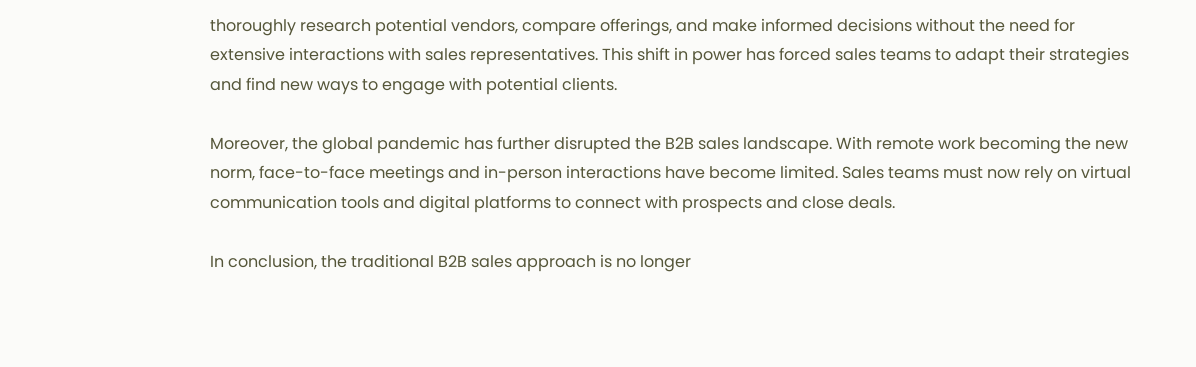thoroughly research potential vendors, compare offerings, and make informed decisions without the need for extensive interactions with sales representatives. This shift in power has forced sales teams to adapt their strategies and find new ways to engage with potential clients.

Moreover, the global pandemic has further disrupted the B2B sales landscape. With remote work becoming the new norm, face-to-face meetings and in-person interactions have become limited. Sales teams must now rely on virtual communication tools and digital platforms to connect with prospects and close deals.

In conclusion, the traditional B2B sales approach is no longer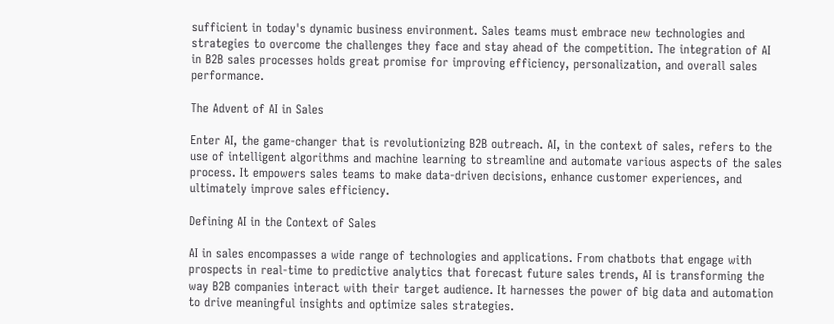sufficient in today's dynamic business environment. Sales teams must embrace new technologies and strategies to overcome the challenges they face and stay ahead of the competition. The integration of AI in B2B sales processes holds great promise for improving efficiency, personalization, and overall sales performance.

The Advent of AI in Sales

Enter AI, the game-changer that is revolutionizing B2B outreach. AI, in the context of sales, refers to the use of intelligent algorithms and machine learning to streamline and automate various aspects of the sales process. It empowers sales teams to make data-driven decisions, enhance customer experiences, and ultimately improve sales efficiency.

Defining AI in the Context of Sales

AI in sales encompasses a wide range of technologies and applications. From chatbots that engage with prospects in real-time to predictive analytics that forecast future sales trends, AI is transforming the way B2B companies interact with their target audience. It harnesses the power of big data and automation to drive meaningful insights and optimize sales strategies.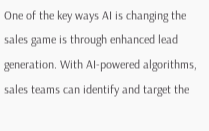One of the key ways AI is changing the sales game is through enhanced lead generation. With AI-powered algorithms, sales teams can identify and target the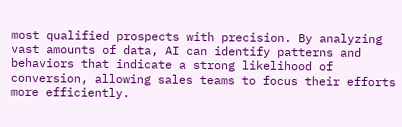most qualified prospects with precision. By analyzing vast amounts of data, AI can identify patterns and behaviors that indicate a strong likelihood of conversion, allowing sales teams to focus their efforts more efficiently.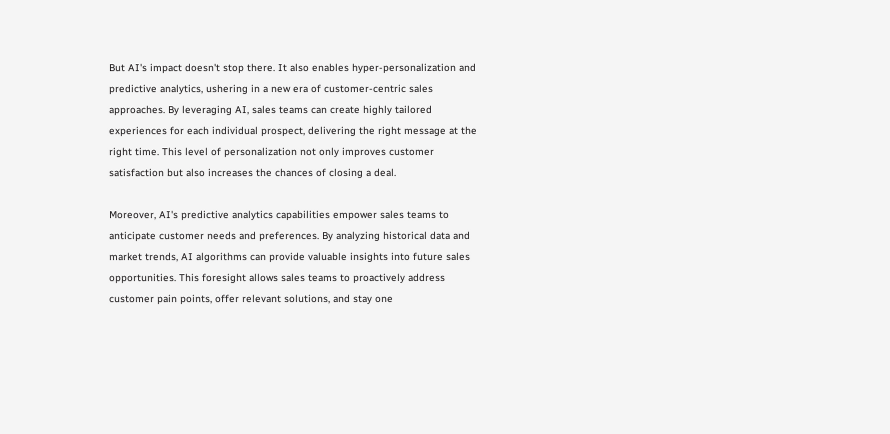But AI's impact doesn't stop there. It also enables hyper-personalization and predictive analytics, ushering in a new era of customer-centric sales approaches. By leveraging AI, sales teams can create highly tailored experiences for each individual prospect, delivering the right message at the right time. This level of personalization not only improves customer satisfaction but also increases the chances of closing a deal.

Moreover, AI's predictive analytics capabilities empower sales teams to anticipate customer needs and preferences. By analyzing historical data and market trends, AI algorithms can provide valuable insights into future sales opportunities. This foresight allows sales teams to proactively address customer pain points, offer relevant solutions, and stay one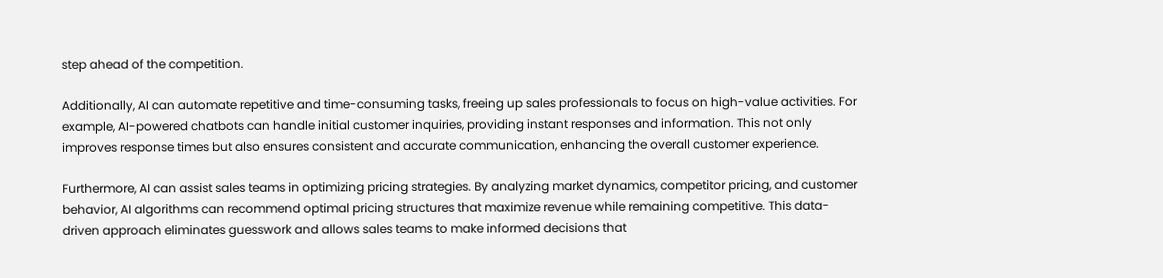step ahead of the competition.

Additionally, AI can automate repetitive and time-consuming tasks, freeing up sales professionals to focus on high-value activities. For example, AI-powered chatbots can handle initial customer inquiries, providing instant responses and information. This not only improves response times but also ensures consistent and accurate communication, enhancing the overall customer experience.

Furthermore, AI can assist sales teams in optimizing pricing strategies. By analyzing market dynamics, competitor pricing, and customer behavior, AI algorithms can recommend optimal pricing structures that maximize revenue while remaining competitive. This data-driven approach eliminates guesswork and allows sales teams to make informed decisions that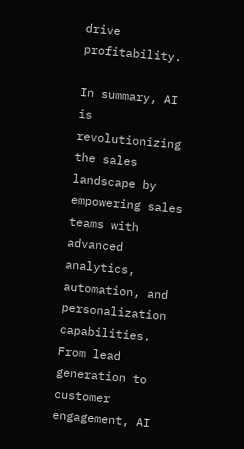drive profitability.

In summary, AI is revolutionizing the sales landscape by empowering sales teams with advanced analytics, automation, and personalization capabilities. From lead generation to customer engagement, AI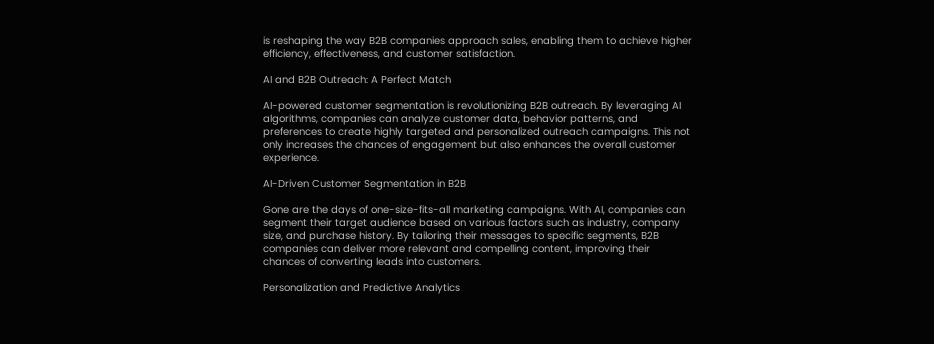is reshaping the way B2B companies approach sales, enabling them to achieve higher efficiency, effectiveness, and customer satisfaction.

AI and B2B Outreach: A Perfect Match

AI-powered customer segmentation is revolutionizing B2B outreach. By leveraging AI algorithms, companies can analyze customer data, behavior patterns, and preferences to create highly targeted and personalized outreach campaigns. This not only increases the chances of engagement but also enhances the overall customer experience.

AI-Driven Customer Segmentation in B2B

Gone are the days of one-size-fits-all marketing campaigns. With AI, companies can segment their target audience based on various factors such as industry, company size, and purchase history. By tailoring their messages to specific segments, B2B companies can deliver more relevant and compelling content, improving their chances of converting leads into customers.

Personalization and Predictive Analytics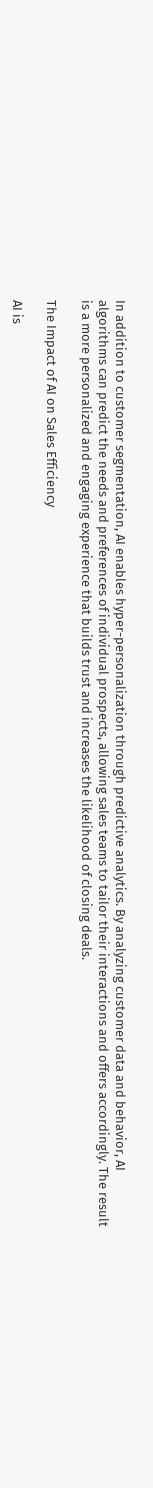In addition to customer segmentation, AI enables hyper-personalization through predictive analytics. By analyzing customer data and behavior, AI algorithms can predict the needs and preferences of individual prospects, allowing sales teams to tailor their interactions and offers accordingly. The result is a more personalized and engaging experience that builds trust and increases the likelihood of closing deals.

The Impact of AI on Sales Efficiency

AI is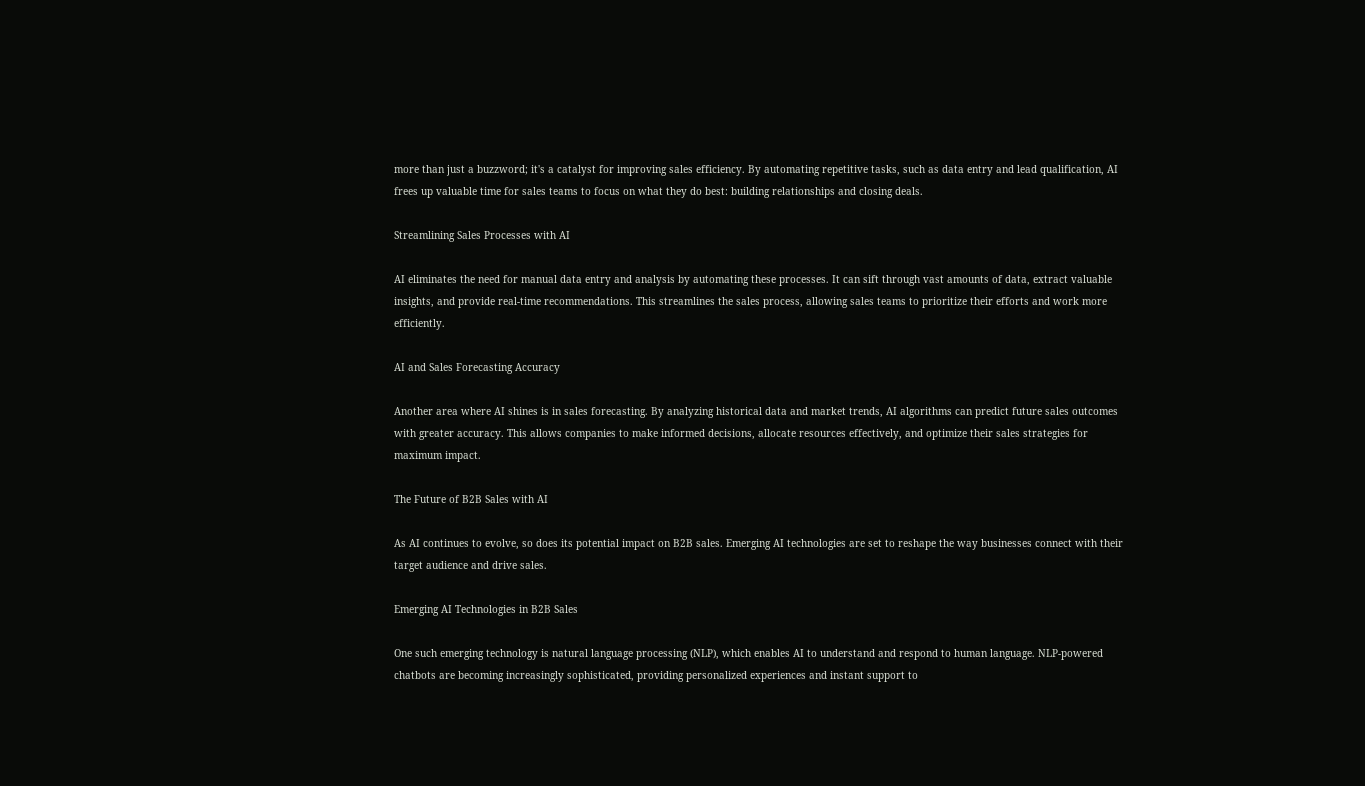more than just a buzzword; it's a catalyst for improving sales efficiency. By automating repetitive tasks, such as data entry and lead qualification, AI frees up valuable time for sales teams to focus on what they do best: building relationships and closing deals.

Streamlining Sales Processes with AI

AI eliminates the need for manual data entry and analysis by automating these processes. It can sift through vast amounts of data, extract valuable insights, and provide real-time recommendations. This streamlines the sales process, allowing sales teams to prioritize their efforts and work more efficiently.

AI and Sales Forecasting Accuracy

Another area where AI shines is in sales forecasting. By analyzing historical data and market trends, AI algorithms can predict future sales outcomes with greater accuracy. This allows companies to make informed decisions, allocate resources effectively, and optimize their sales strategies for maximum impact.

The Future of B2B Sales with AI

As AI continues to evolve, so does its potential impact on B2B sales. Emerging AI technologies are set to reshape the way businesses connect with their target audience and drive sales.

Emerging AI Technologies in B2B Sales

One such emerging technology is natural language processing (NLP), which enables AI to understand and respond to human language. NLP-powered chatbots are becoming increasingly sophisticated, providing personalized experiences and instant support to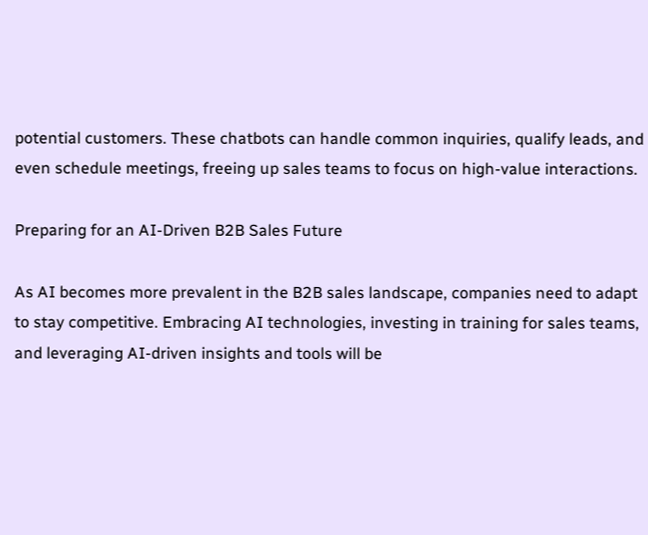potential customers. These chatbots can handle common inquiries, qualify leads, and even schedule meetings, freeing up sales teams to focus on high-value interactions.

Preparing for an AI-Driven B2B Sales Future

As AI becomes more prevalent in the B2B sales landscape, companies need to adapt to stay competitive. Embracing AI technologies, investing in training for sales teams, and leveraging AI-driven insights and tools will be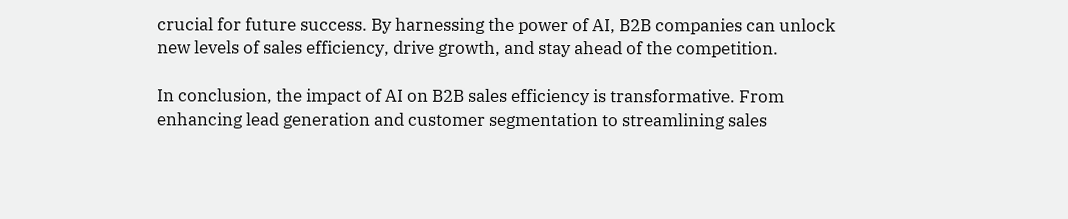crucial for future success. By harnessing the power of AI, B2B companies can unlock new levels of sales efficiency, drive growth, and stay ahead of the competition.

In conclusion, the impact of AI on B2B sales efficiency is transformative. From enhancing lead generation and customer segmentation to streamlining sales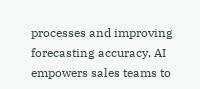processes and improving forecasting accuracy, AI empowers sales teams to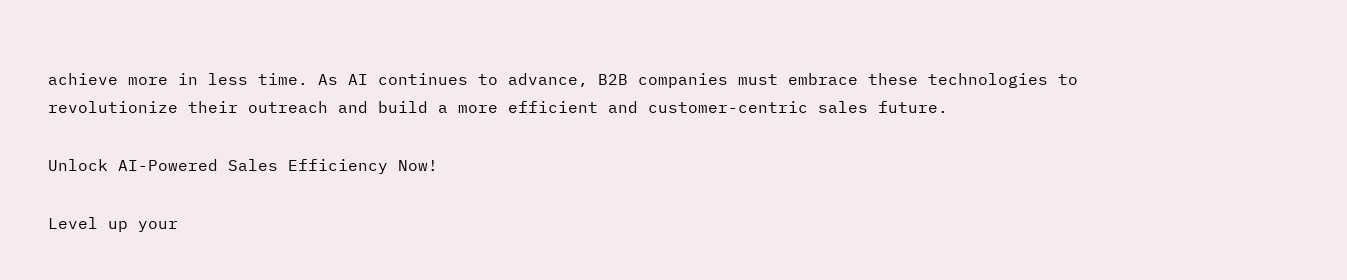achieve more in less time. As AI continues to advance, B2B companies must embrace these technologies to revolutionize their outreach and build a more efficient and customer-centric sales future.

Unlock AI-Powered Sales Efficiency Now!

Level up your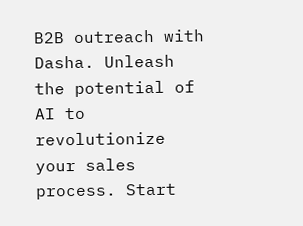B2B outreach with Dasha. Unleash the potential of AI to revolutionize your sales process. Start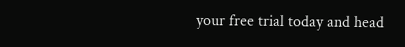your free trial today and head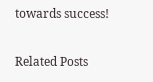towards success!

Related Posts